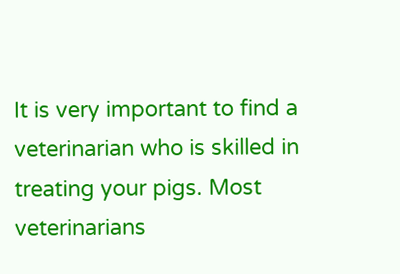It is very important to find a veterinarian who is skilled in treating your pigs. Most veterinarians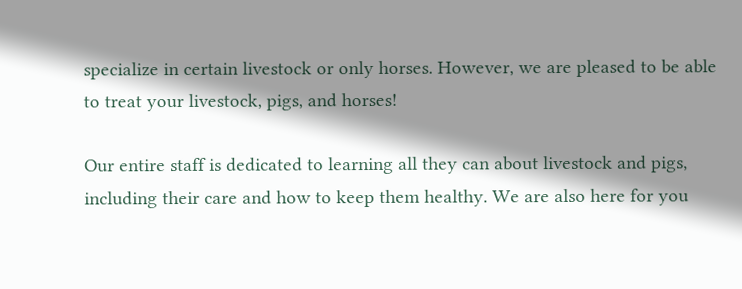specialize in certain livestock or only horses. However, we are pleased to be able to treat your livestock, pigs, and horses!

Our entire staff is dedicated to learning all they can about livestock and pigs, including their care and how to keep them healthy. We are also here for you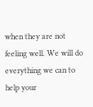when they are not feeling well. We will do everything we can to help your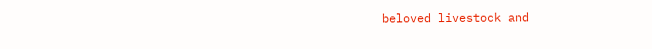beloved livestock and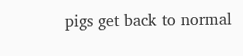pigs get back to normal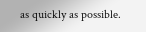as quickly as possible.